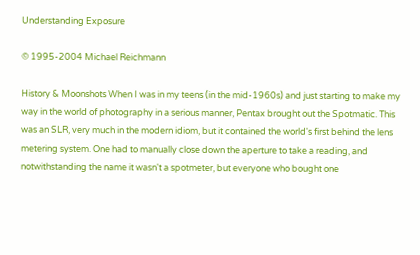Understanding Exposure

© 1995-2004 Michael Reichmann

History & Moonshots When I was in my teens (in the mid-1960s) and just starting to make my way in the world of photography in a serious manner, Pentax brought out the Spotmatic. This was an SLR, very much in the modern idiom, but it contained the world's first behind the lens metering system. One had to manually close down the aperture to take a reading, and notwithstanding the name it wasn't a spotmeter, but everyone who bought one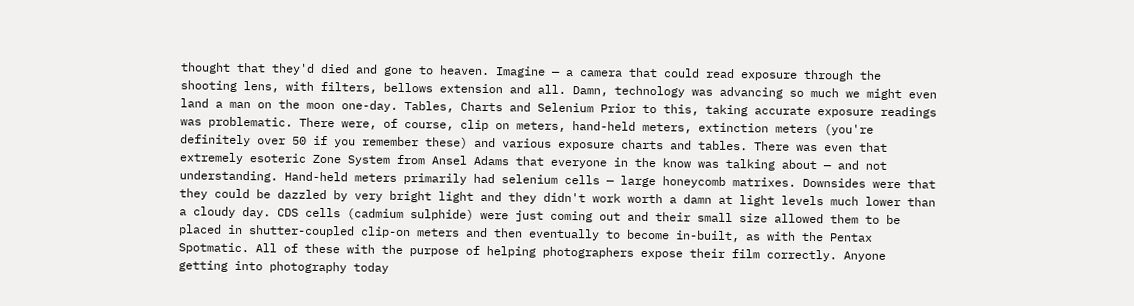thought that they'd died and gone to heaven. Imagine — a camera that could read exposure through the shooting lens, with filters, bellows extension and all. Damn, technology was advancing so much we might even land a man on the moon one-day. Tables, Charts and Selenium Prior to this, taking accurate exposure readings was problematic. There were, of course, clip on meters, hand-held meters, extinction meters (you're definitely over 50 if you remember these) and various exposure charts and tables. There was even that extremely esoteric Zone System from Ansel Adams that everyone in the know was talking about — and not understanding. Hand-held meters primarily had selenium cells — large honeycomb matrixes. Downsides were that they could be dazzled by very bright light and they didn't work worth a damn at light levels much lower than a cloudy day. CDS cells (cadmium sulphide) were just coming out and their small size allowed them to be placed in shutter-coupled clip-on meters and then eventually to become in-built, as with the Pentax Spotmatic. All of these with the purpose of helping photographers expose their film correctly. Anyone getting into photography today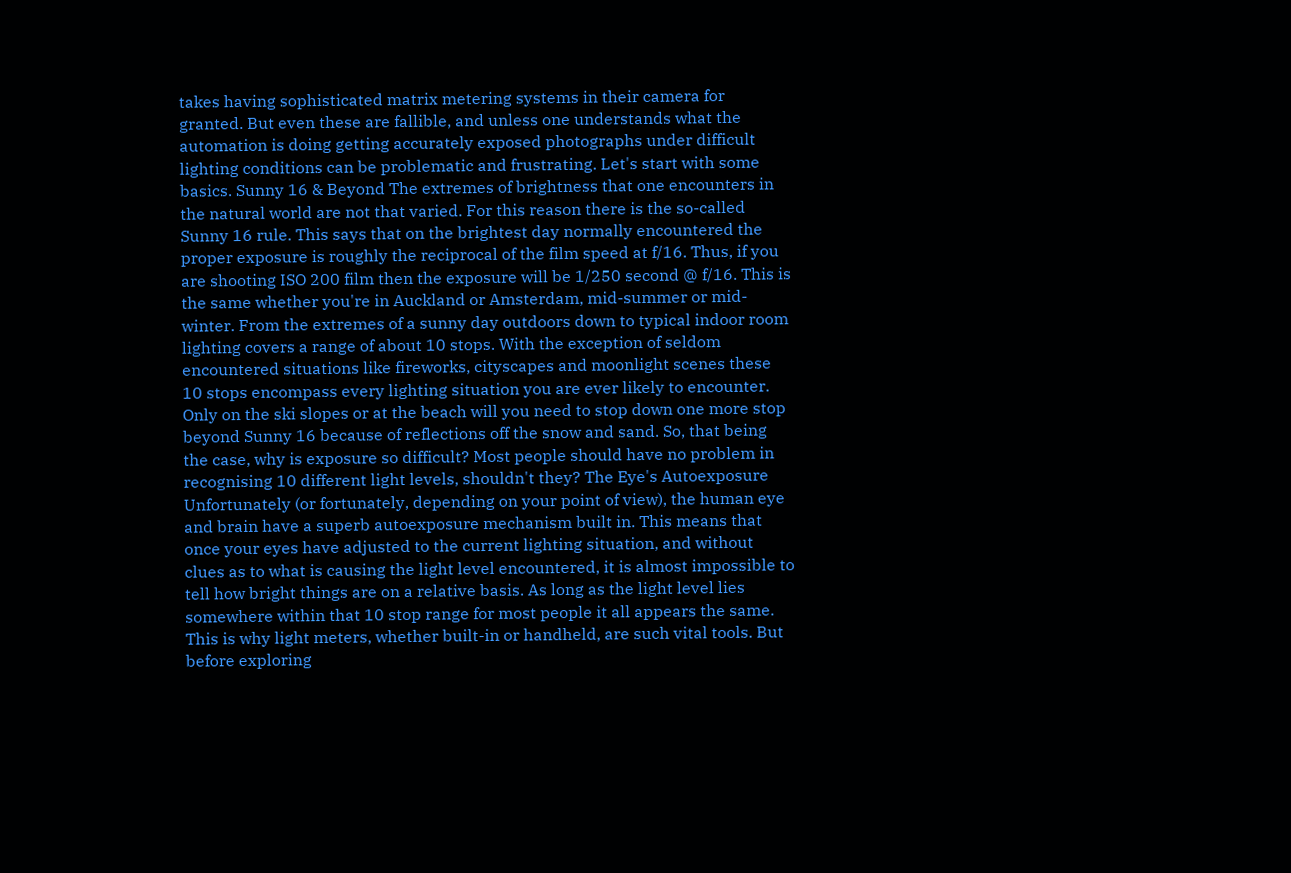takes having sophisticated matrix metering systems in their camera for granted. But even these are fallible, and unless one understands what the automation is doing getting accurately exposed photographs under difficult lighting conditions can be problematic and frustrating. Let's start with some basics. Sunny 16 & Beyond The extremes of brightness that one encounters in the natural world are not that varied. For this reason there is the so-called Sunny 16 rule. This says that on the brightest day normally encountered the proper exposure is roughly the reciprocal of the film speed at f/16. Thus, if you are shooting ISO 200 film then the exposure will be 1/250 second @ f/16. This is the same whether you're in Auckland or Amsterdam, mid-summer or mid-winter. From the extremes of a sunny day outdoors down to typical indoor room lighting covers a range of about 10 stops. With the exception of seldom encountered situations like fireworks, cityscapes and moonlight scenes these 10 stops encompass every lighting situation you are ever likely to encounter. Only on the ski slopes or at the beach will you need to stop down one more stop beyond Sunny 16 because of reflections off the snow and sand. So, that being the case, why is exposure so difficult? Most people should have no problem in recognising 10 different light levels, shouldn't they? The Eye's Autoexposure Unfortunately (or fortunately, depending on your point of view), the human eye and brain have a superb autoexposure mechanism built in. This means that once your eyes have adjusted to the current lighting situation, and without clues as to what is causing the light level encountered, it is almost impossible to tell how bright things are on a relative basis. As long as the light level lies somewhere within that 10 stop range for most people it all appears the same. This is why light meters, whether built-in or handheld, are such vital tools. But before exploring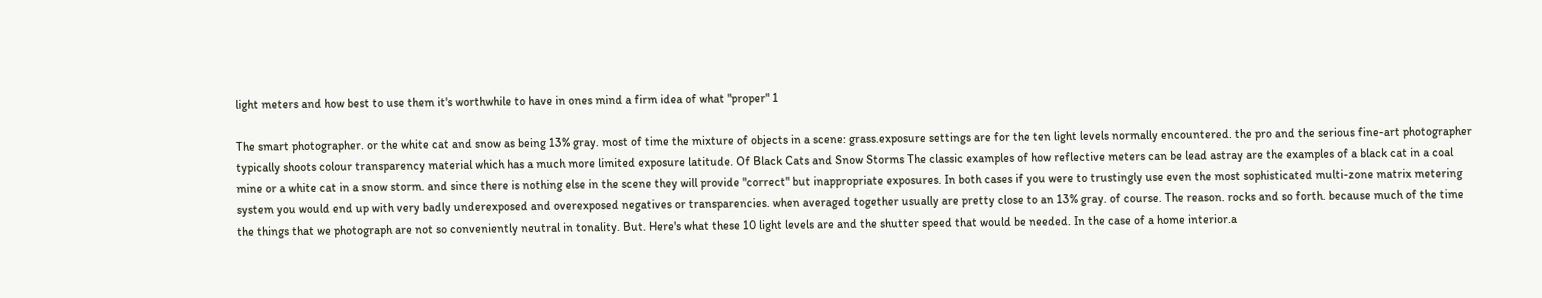light meters and how best to use them it's worthwhile to have in ones mind a firm idea of what "proper" 1

The smart photographer. or the white cat and snow as being 13% gray. most of time the mixture of objects in a scene: grass.exposure settings are for the ten light levels normally encountered. the pro and the serious fine-art photographer typically shoots colour transparency material which has a much more limited exposure latitude. Of Black Cats and Snow Storms The classic examples of how reflective meters can be lead astray are the examples of a black cat in a coal mine or a white cat in a snow storm. and since there is nothing else in the scene they will provide "correct" but inappropriate exposures. In both cases if you were to trustingly use even the most sophisticated multi-zone matrix metering system you would end up with very badly underexposed and overexposed negatives or transparencies. when averaged together usually are pretty close to an 13% gray. of course. The reason. rocks and so forth. because much of the time the things that we photograph are not so conveniently neutral in tonality. But. Here's what these 10 light levels are and the shutter speed that would be needed. In the case of a home interior.a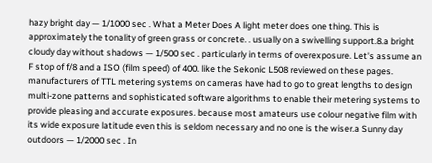hazy bright day — 1/1000 sec . What a Meter Does A light meter does one thing. This is approximately the tonality of green grass or concrete. . usually on a swivelling support.8.a bright cloudy day without shadows — 1/500 sec . particularly in terms of overexposure. Let's assume an F stop of f/8 and a ISO (film speed) of 400. like the Sekonic L508 reviewed on these pages. manufacturers of TTL metering systems on cameras have had to go to great lengths to design multi-zone patterns and sophisticated software algorithms to enable their metering systems to provide pleasing and accurate exposures. because most amateurs use colour negative film with its wide exposure latitude even this is seldom necessary and no one is the wiser.a Sunny day outdoors — 1/2000 sec . In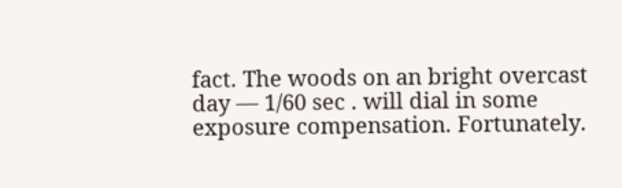fact. The woods on an bright overcast day — 1/60 sec . will dial in some exposure compensation. Fortunately.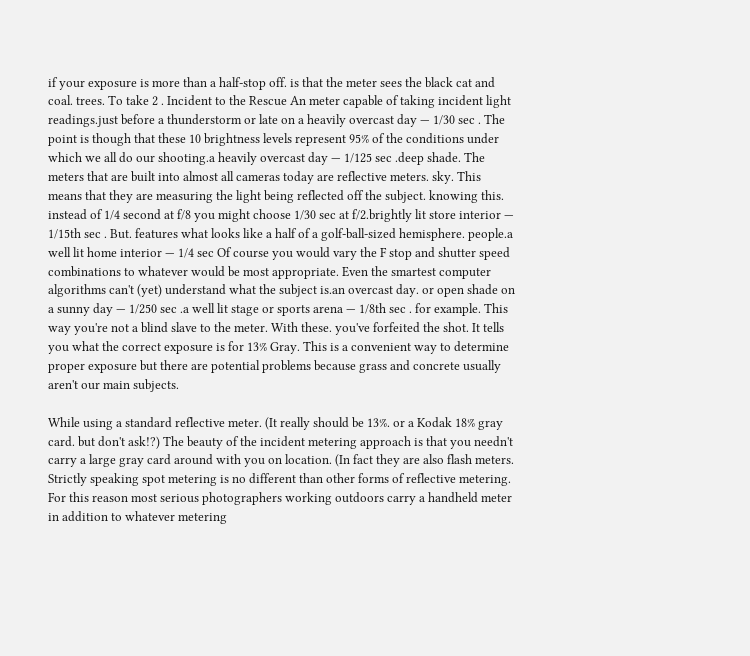if your exposure is more than a half-stop off. is that the meter sees the black cat and coal. trees. To take 2 . Incident to the Rescue An meter capable of taking incident light readings.just before a thunderstorm or late on a heavily overcast day — 1/30 sec . The point is though that these 10 brightness levels represent 95% of the conditions under which we all do our shooting.a heavily overcast day — 1/125 sec .deep shade. The meters that are built into almost all cameras today are reflective meters. sky. This means that they are measuring the light being reflected off the subject. knowing this. instead of 1/4 second at f/8 you might choose 1/30 sec at f/2.brightly lit store interior — 1/15th sec . But. features what looks like a half of a golf-ball-sized hemisphere. people.a well lit home interior — 1/4 sec Of course you would vary the F stop and shutter speed combinations to whatever would be most appropriate. Even the smartest computer algorithms can't (yet) understand what the subject is.an overcast day. or open shade on a sunny day — 1/250 sec .a well lit stage or sports arena — 1/8th sec . for example. This way you're not a blind slave to the meter. With these. you've forfeited the shot. It tells you what the correct exposure is for 13% Gray. This is a convenient way to determine proper exposure but there are potential problems because grass and concrete usually aren't our main subjects.

While using a standard reflective meter. (It really should be 13%. or a Kodak 18% gray card. but don't ask!?) The beauty of the incident metering approach is that you needn't carry a large gray card around with you on location. (In fact they are also flash meters. Strictly speaking spot metering is no different than other forms of reflective metering. For this reason most serious photographers working outdoors carry a handheld meter in addition to whatever metering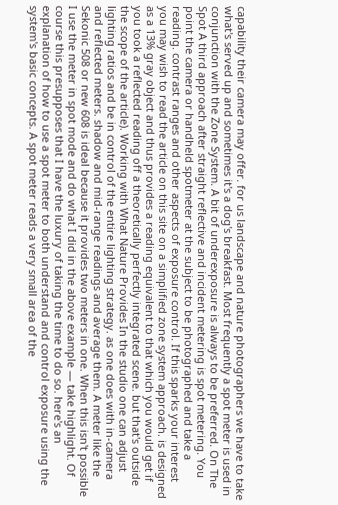capability their camera may offer. for us landscape and nature photographers we have to take what's served up and sometimes it's a dog's breakfast. Most frequently a spot meter is used in conjunction with the Zone System. A bit of underexposure is always to be preferred. On The Spot A third approach after straight reflective and incident metering is spot metering. You point the camera or handheld spotmeter at the subject to be photographed and take a reading. contrast ranges and other aspects of exposure control. If this sparks your interest you may wish to read the article on this site on a simplified zone system approach. is designed as a 13% gray object and thus provides a reading equivalent to that which you would get if you took a reflected reading off a theoretically perfectly integrated scene. but that's outside the scope of the article). Working with What Nature Provides In the studio one can adjust lighting ratios and be in control of the entire lighting strategy. as one does with in-camera and reflected meters. shadow and mid-range readings and average them. A meter like the Sekonic 508 or new 608 is ideal because it provides two meters in one. When this isn't possible I use the meter in spot mode and do what I did in the above example — take highlight. Of course this presupposes that I have the luxury of taking the time to do so. here's an explanation of how to use a spot meter to both understand and control exposure using the system's basic concepts. A spot meter reads a very small area of the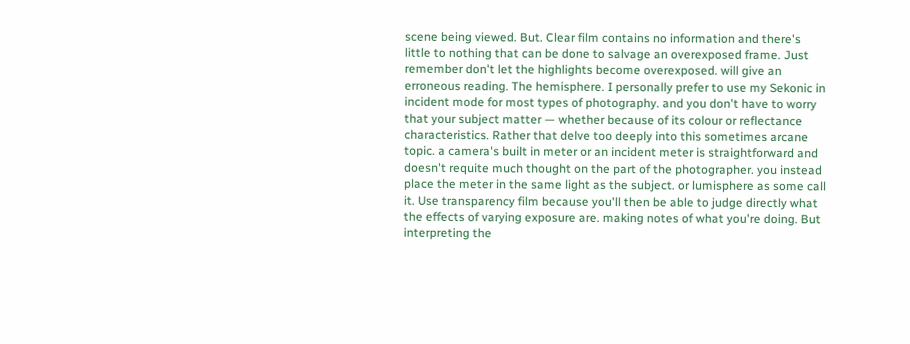scene being viewed. But. Clear film contains no information and there's little to nothing that can be done to salvage an overexposed frame. Just remember don't let the highlights become overexposed. will give an erroneous reading. The hemisphere. I personally prefer to use my Sekonic in incident mode for most types of photography. and you don't have to worry that your subject matter — whether because of its colour or reflectance characteristics. Rather that delve too deeply into this sometimes arcane topic. a camera's built in meter or an incident meter is straightforward and doesn't requite much thought on the part of the photographer. you instead place the meter in the same light as the subject. or lumisphere as some call it. Use transparency film because you'll then be able to judge directly what the effects of varying exposure are. making notes of what you're doing. But interpreting the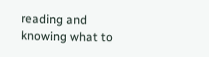reading and knowing what to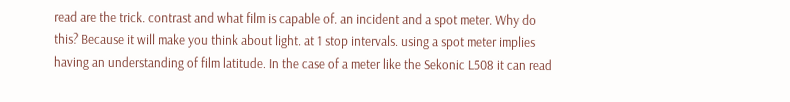read are the trick. contrast and what film is capable of. an incident and a spot meter. Why do this? Because it will make you think about light. at 1 stop intervals. using a spot meter implies having an understanding of film latitude. In the case of a meter like the Sekonic L508 it can read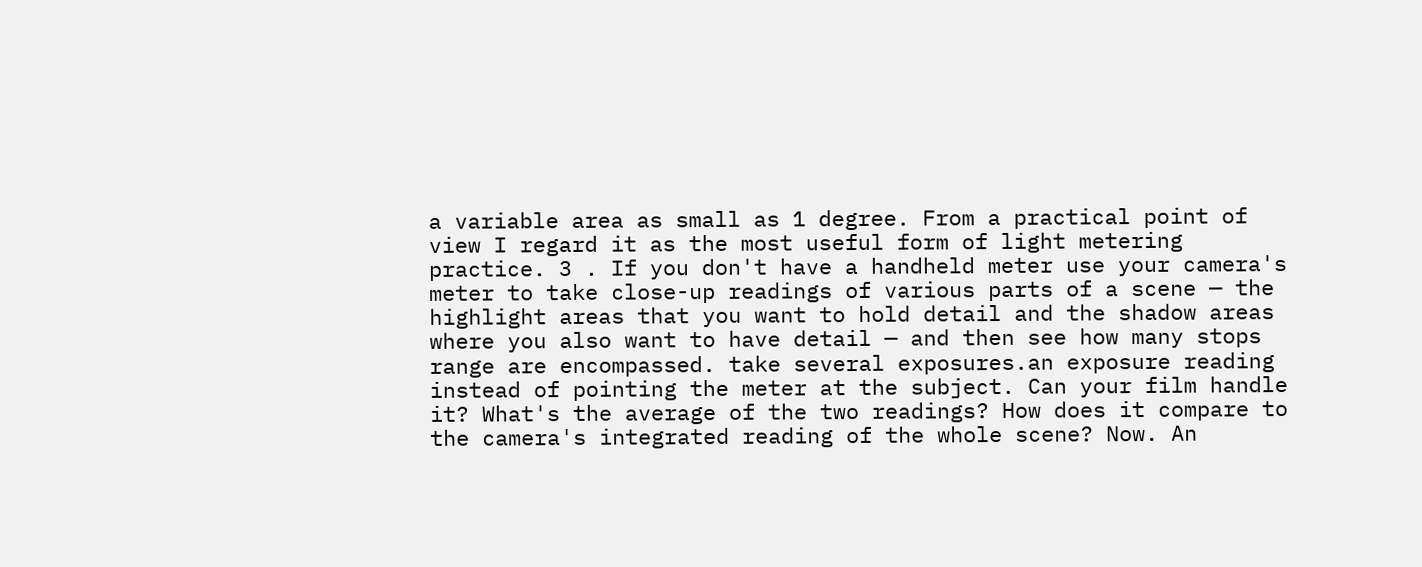a variable area as small as 1 degree. From a practical point of view I regard it as the most useful form of light metering practice. 3 . If you don't have a handheld meter use your camera's meter to take close-up readings of various parts of a scene — the highlight areas that you want to hold detail and the shadow areas where you also want to have detail — and then see how many stops range are encompassed. take several exposures.an exposure reading instead of pointing the meter at the subject. Can your film handle it? What's the average of the two readings? How does it compare to the camera's integrated reading of the whole scene? Now. An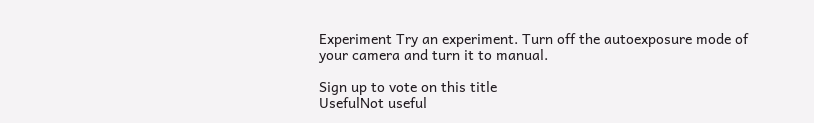Experiment Try an experiment. Turn off the autoexposure mode of your camera and turn it to manual.

Sign up to vote on this title
UsefulNot useful